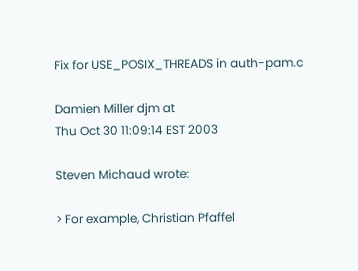Fix for USE_POSIX_THREADS in auth-pam.c

Damien Miller djm at
Thu Oct 30 11:09:14 EST 2003

Steven Michaud wrote:

> For example, Christian Pfaffel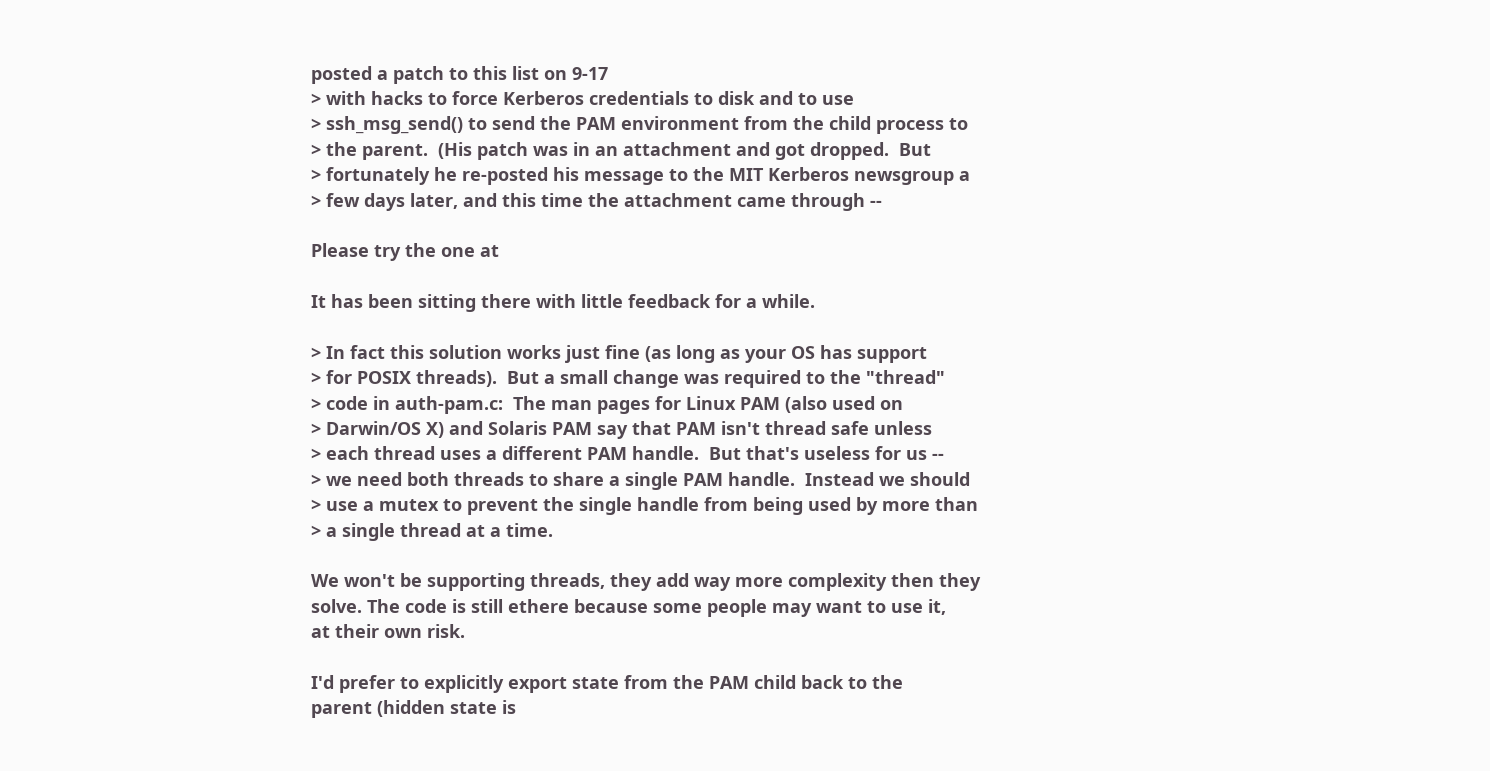posted a patch to this list on 9-17
> with hacks to force Kerberos credentials to disk and to use
> ssh_msg_send() to send the PAM environment from the child process to
> the parent.  (His patch was in an attachment and got dropped.  But
> fortunately he re-posted his message to the MIT Kerberos newsgroup a
> few days later, and this time the attachment came through --

Please try the one at

It has been sitting there with little feedback for a while.

> In fact this solution works just fine (as long as your OS has support
> for POSIX threads).  But a small change was required to the "thread"
> code in auth-pam.c:  The man pages for Linux PAM (also used on
> Darwin/OS X) and Solaris PAM say that PAM isn't thread safe unless
> each thread uses a different PAM handle.  But that's useless for us --
> we need both threads to share a single PAM handle.  Instead we should
> use a mutex to prevent the single handle from being used by more than
> a single thread at a time.

We won't be supporting threads, they add way more complexity then they
solve. The code is still ethere because some people may want to use it,
at their own risk.

I'd prefer to explicitly export state from the PAM child back to the
parent (hidden state is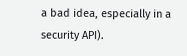a bad idea, especially in a security API).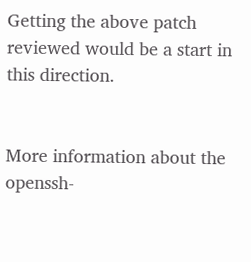Getting the above patch reviewed would be a start in this direction.


More information about the openssh-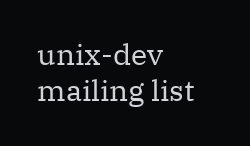unix-dev mailing list